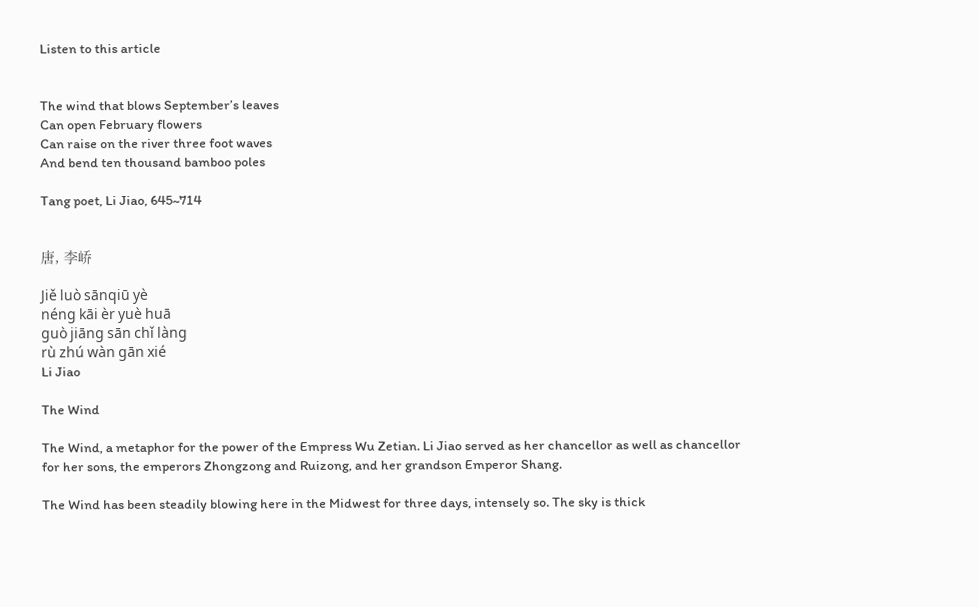Listen to this article


The wind that blows September’s leaves
Can open February flowers
Can raise on the river three foot waves
And bend ten thousand bamboo poles

Tang poet, Li Jiao, 645~714


唐, 李峤

Jiě luò sānqiū yè
néng kāi èr yuè huā
guò jiāng sān chǐ làng
rù zhú wàn gān xié
Li Jiao

The Wind

The Wind, a metaphor for the power of the Empress Wu Zetian. Li Jiao served as her chancellor as well as chancellor for her sons, the emperors Zhongzong and Ruizong, and her grandson Emperor Shang.

The Wind has been steadily blowing here in the Midwest for three days, intensely so. The sky is thick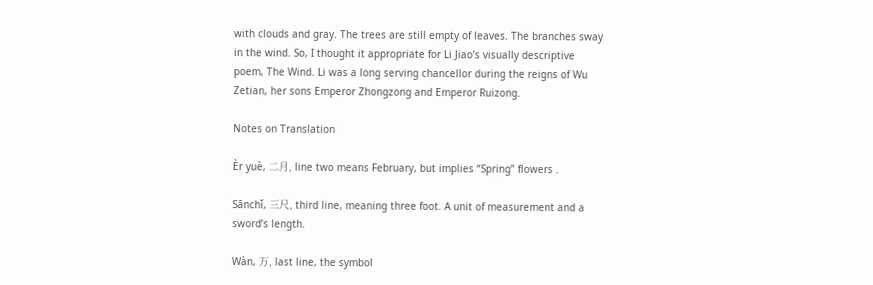with clouds and gray. The trees are still empty of leaves. The branches sway in the wind. So, I thought it appropriate for Li Jiao’s visually descriptive poem, The Wind. Li was a long serving chancellor during the reigns of Wu Zetian, her sons Emperor Zhongzong and Emperor Ruizong.

Notes on Translation

Èr yuè, 二月, line two means February, but implies “Spring” flowers .

Sānchǐ, 三尺, third line, meaning three foot. A unit of measurement and a sword’s length.

Wàn, 万, last line, the symbol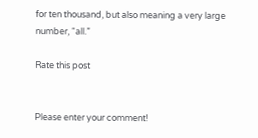for ten thousand, but also meaning a very large number, “all.”

Rate this post


Please enter your comment!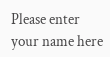Please enter your name here